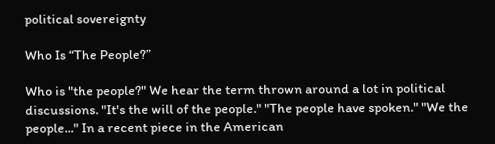political sovereignty

Who Is “The People?”

Who is "the people?" We hear the term thrown around a lot in political discussions. "It's the will of the people." "The people have spoken." "We the people..." In a recent piece in the American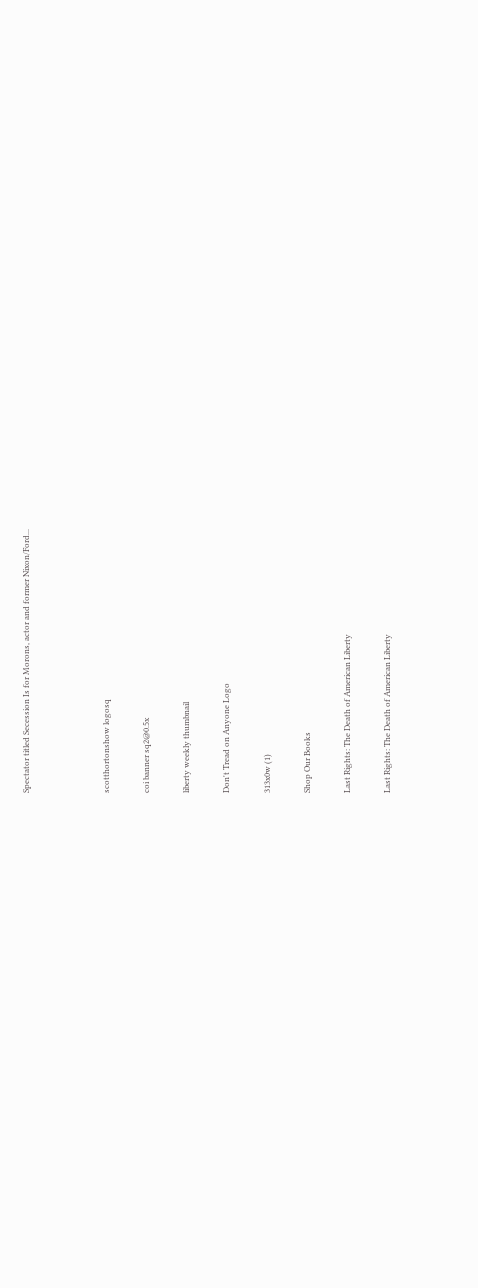Spectator titled Secession Is for Morons, actor and former Nixon/Ford...



scotthortonshow logosq

coi banner sq2@0.5x

liberty weekly thumbnail

Don't Tread on Anyone Logo

313x0w (1)

Shop Our Books

Last Rights: The Death of American Liberty

Last Rights: The Death of American Liberty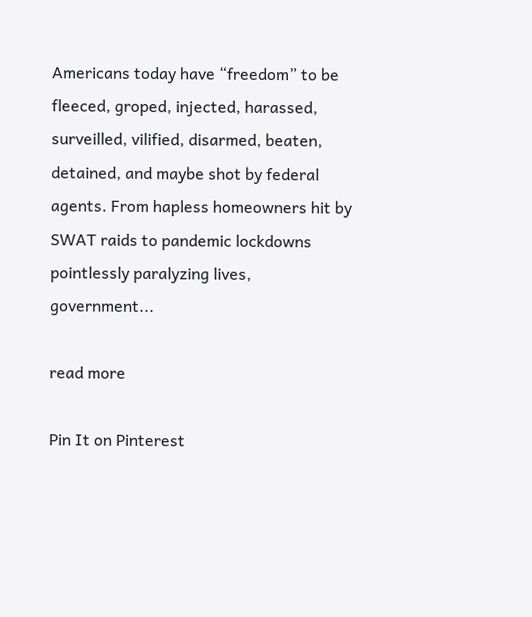Americans today have “freedom” to be fleeced, groped, injected, harassed, surveilled, vilified, disarmed, beaten, detained, and maybe shot by federal agents. From hapless homeowners hit by SWAT raids to pandemic lockdowns pointlessly paralyzing lives, government...

read more

Pin It on Pinterest